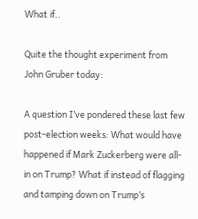What if..

Quite the thought experiment from John Gruber today:

A question I’ve pondered these last few post-election weeks: What would have happened if Mark Zuckerberg were all-in on Trump? What if instead of flagging and tamping down on Trump’s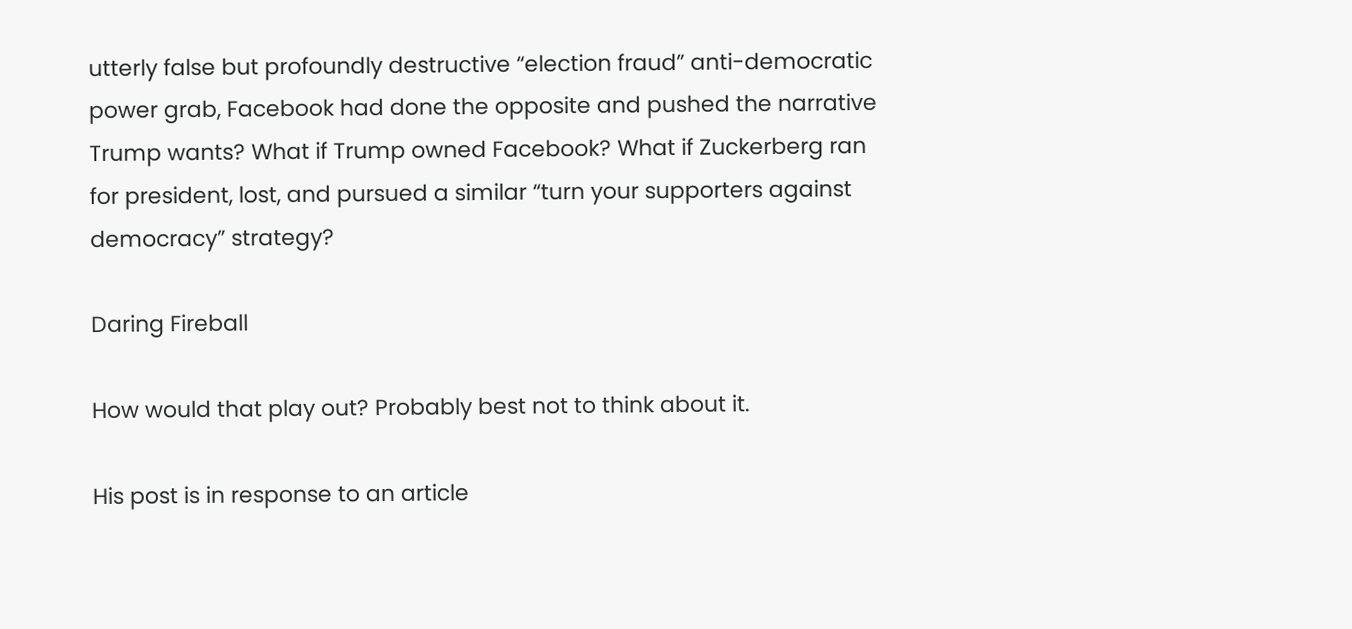utterly false but profoundly destructive “election fraud” anti-democratic power grab, Facebook had done the opposite and pushed the narrative Trump wants? What if Trump owned Facebook? What if Zuckerberg ran for president, lost, and pursued a similar “turn your supporters against democracy” strategy?

Daring Fireball

How would that play out? Probably best not to think about it.

His post is in response to an article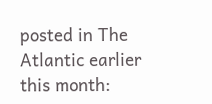posted in The Atlantic earlier this month: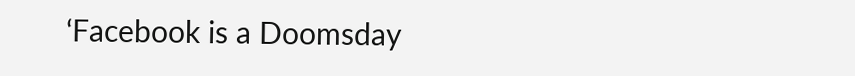‘Facebook is a Doomsday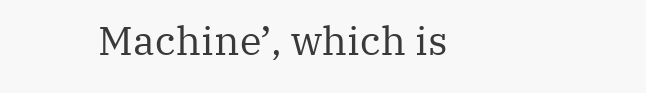Machine’, which is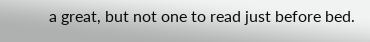a great, but not one to read just before bed.